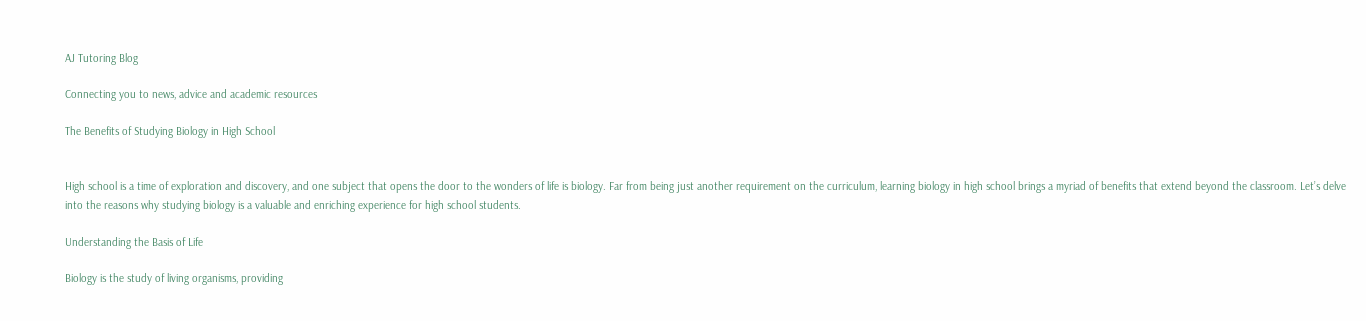AJ Tutoring Blog

Connecting you to news, advice and academic resources

The Benefits of Studying Biology in High School


High school is a time of exploration and discovery, and one subject that opens the door to the wonders of life is biology. Far from being just another requirement on the curriculum, learning biology in high school brings a myriad of benefits that extend beyond the classroom. Let’s delve into the reasons why studying biology is a valuable and enriching experience for high school students.

Understanding the Basis of Life

Biology is the study of living organisms, providing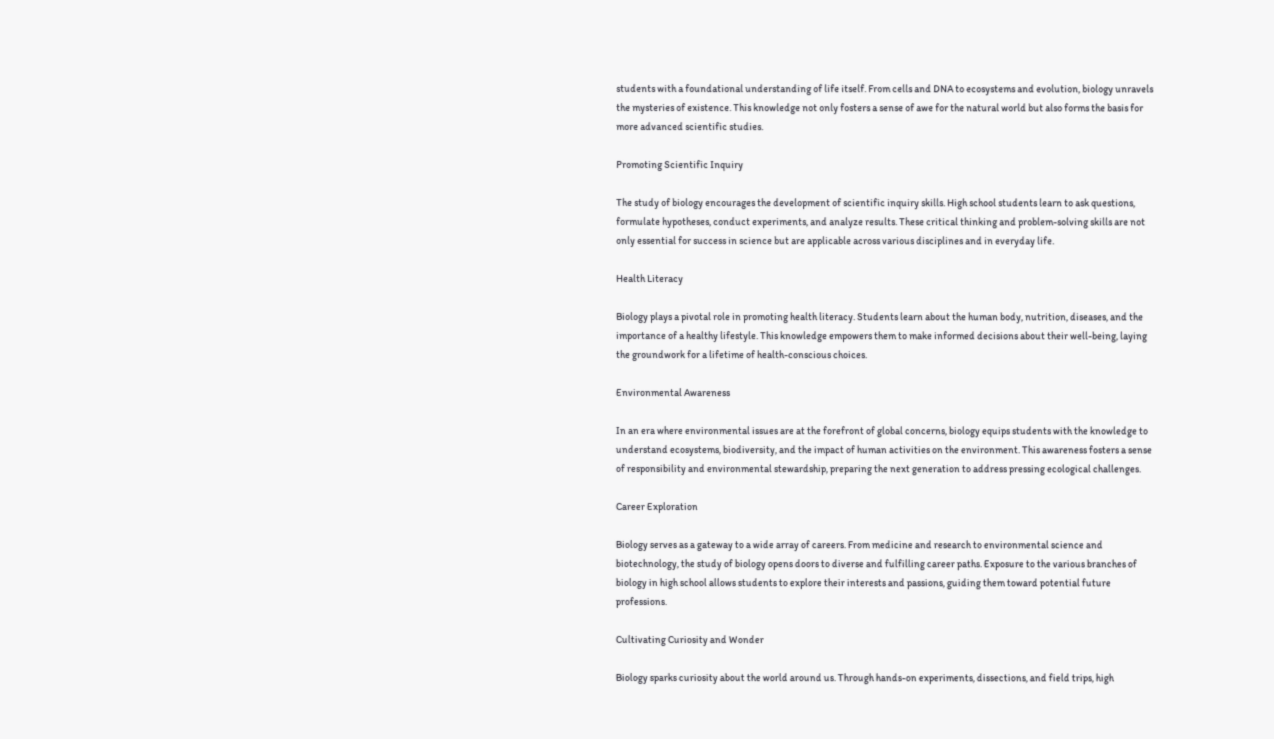students with a foundational understanding of life itself. From cells and DNA to ecosystems and evolution, biology unravels the mysteries of existence. This knowledge not only fosters a sense of awe for the natural world but also forms the basis for more advanced scientific studies.

Promoting Scientific Inquiry

The study of biology encourages the development of scientific inquiry skills. High school students learn to ask questions, formulate hypotheses, conduct experiments, and analyze results. These critical thinking and problem-solving skills are not only essential for success in science but are applicable across various disciplines and in everyday life.

Health Literacy

Biology plays a pivotal role in promoting health literacy. Students learn about the human body, nutrition, diseases, and the importance of a healthy lifestyle. This knowledge empowers them to make informed decisions about their well-being, laying the groundwork for a lifetime of health-conscious choices.

Environmental Awareness

In an era where environmental issues are at the forefront of global concerns, biology equips students with the knowledge to understand ecosystems, biodiversity, and the impact of human activities on the environment. This awareness fosters a sense of responsibility and environmental stewardship, preparing the next generation to address pressing ecological challenges.

Career Exploration

Biology serves as a gateway to a wide array of careers. From medicine and research to environmental science and biotechnology, the study of biology opens doors to diverse and fulfilling career paths. Exposure to the various branches of biology in high school allows students to explore their interests and passions, guiding them toward potential future professions.

Cultivating Curiosity and Wonder

Biology sparks curiosity about the world around us. Through hands-on experiments, dissections, and field trips, high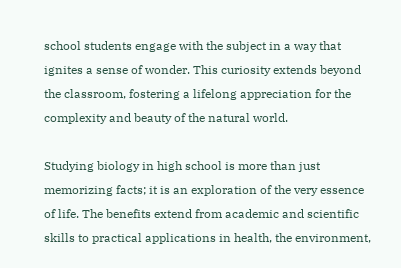school students engage with the subject in a way that ignites a sense of wonder. This curiosity extends beyond the classroom, fostering a lifelong appreciation for the complexity and beauty of the natural world.

Studying biology in high school is more than just memorizing facts; it is an exploration of the very essence of life. The benefits extend from academic and scientific skills to practical applications in health, the environment,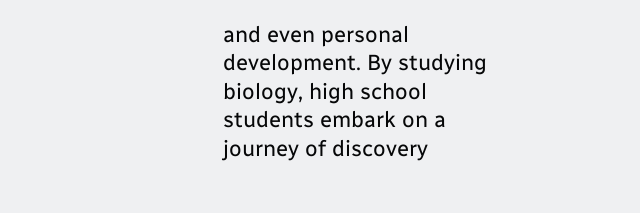and even personal development. By studying biology, high school students embark on a journey of discovery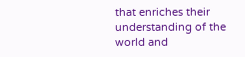that enriches their understanding of the world and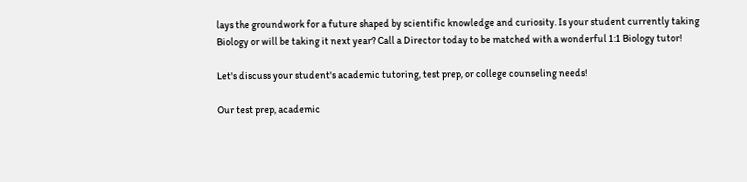lays the groundwork for a future shaped by scientific knowledge and curiosity. Is your student currently taking Biology or will be taking it next year? Call a Director today to be matched with a wonderful 1:1 Biology tutor!

Let's discuss your student's academic tutoring, test prep, or college counseling needs!

Our test prep, academic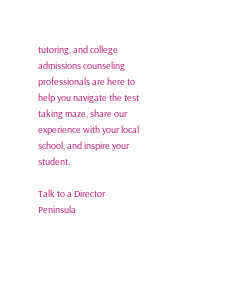tutoring, and college admissions counseling professionals are here to help you navigate the test taking maze, share our experience with your local school, and inspire your student.

Talk to a Director
Peninsula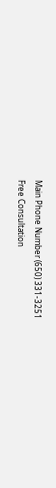Main Phone Number (650) 331-3251
Free Consultation